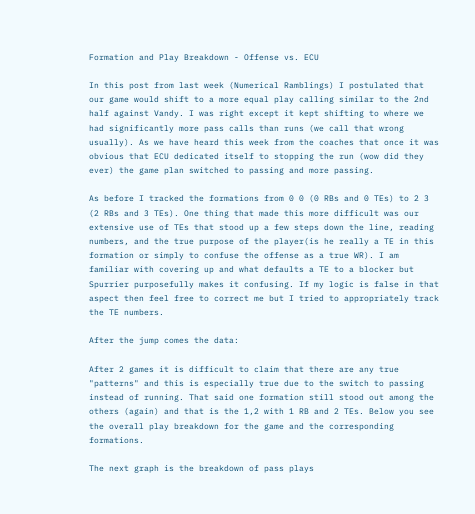Formation and Play Breakdown - Offense vs. ECU

In this post from last week (Numerical Ramblings) I postulated that our game would shift to a more equal play calling similar to the 2nd half against Vandy. I was right except it kept shifting to where we had significantly more pass calls than runs (we call that wrong usually). As we have heard this week from the coaches that once it was obvious that ECU dedicated itself to stopping the run (wow did they ever) the game plan switched to passing and more passing.

As before I tracked the formations from 0 0 (0 RBs and 0 TEs) to 2 3 (2 RBs and 3 TEs). One thing that made this more difficult was our extensive use of TEs that stood up a few steps down the line, reading numbers, and the true purpose of the player(is he really a TE in this formation or simply to confuse the offense as a true WR). I am familiar with covering up and what defaults a TE to a blocker but Spurrier purposefully makes it confusing. If my logic is false in that aspect then feel free to correct me but I tried to appropriately track the TE numbers.

After the jump comes the data:

After 2 games it is difficult to claim that there are any true "patterns" and this is especially true due to the switch to passing instead of running. That said one formation still stood out among the others (again) and that is the 1,2 with 1 RB and 2 TEs. Below you see the overall play breakdown for the game and the corresponding formations.

The next graph is the breakdown of pass plays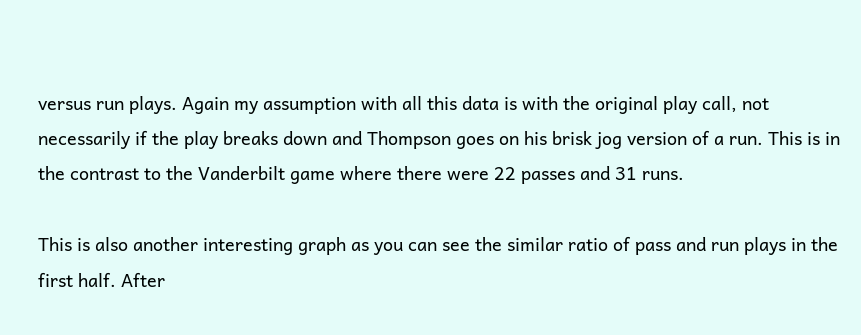versus run plays. Again my assumption with all this data is with the original play call, not necessarily if the play breaks down and Thompson goes on his brisk jog version of a run. This is in the contrast to the Vanderbilt game where there were 22 passes and 31 runs.

This is also another interesting graph as you can see the similar ratio of pass and run plays in the first half. After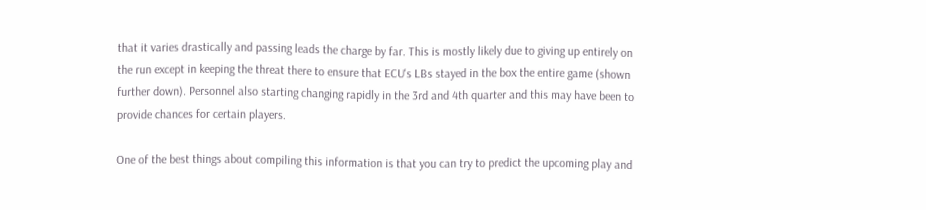that it varies drastically and passing leads the charge by far. This is mostly likely due to giving up entirely on the run except in keeping the threat there to ensure that ECU's LBs stayed in the box the entire game (shown further down). Personnel also starting changing rapidly in the 3rd and 4th quarter and this may have been to provide chances for certain players.

One of the best things about compiling this information is that you can try to predict the upcoming play and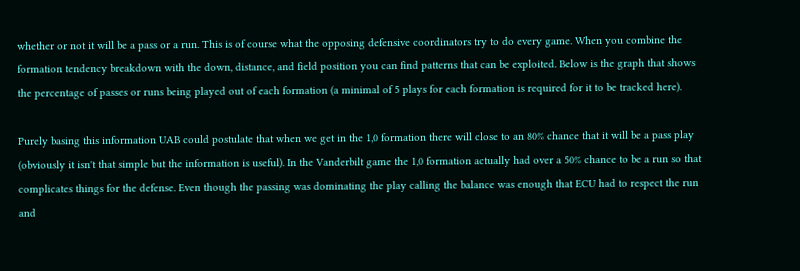whether or not it will be a pass or a run. This is of course what the opposing defensive coordinators try to do every game. When you combine the formation tendency breakdown with the down, distance, and field position you can find patterns that can be exploited. Below is the graph that shows the percentage of passes or runs being played out of each formation (a minimal of 5 plays for each formation is required for it to be tracked here).

Purely basing this information UAB could postulate that when we get in the 1,0 formation there will close to an 80% chance that it will be a pass play (obviously it isn't that simple but the information is useful). In the Vanderbilt game the 1,0 formation actually had over a 50% chance to be a run so that complicates things for the defense. Even though the passing was dominating the play calling the balance was enough that ECU had to respect the run and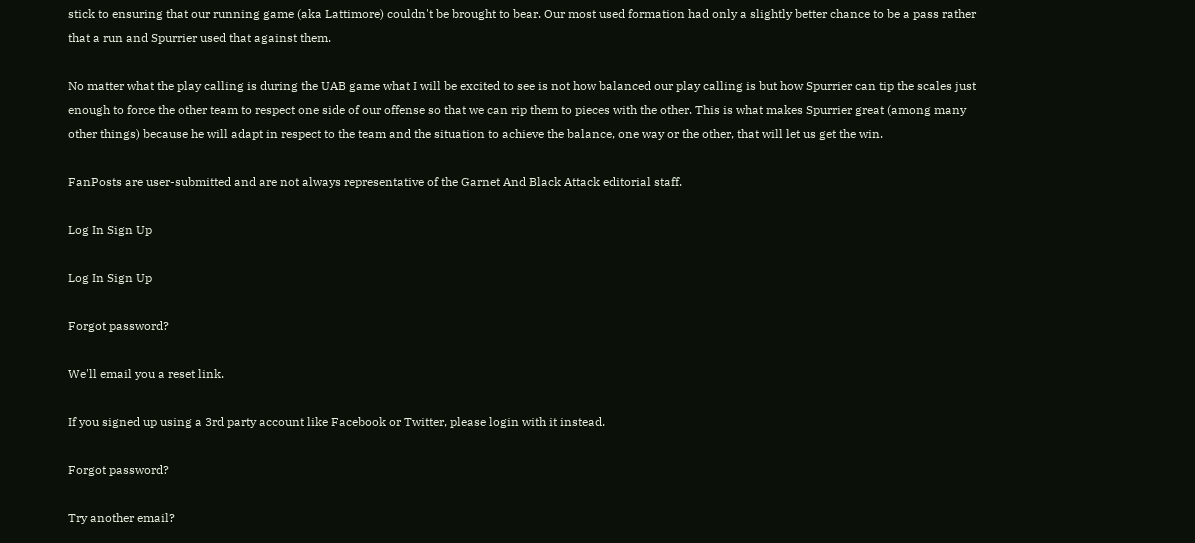stick to ensuring that our running game (aka Lattimore) couldn't be brought to bear. Our most used formation had only a slightly better chance to be a pass rather that a run and Spurrier used that against them.

No matter what the play calling is during the UAB game what I will be excited to see is not how balanced our play calling is but how Spurrier can tip the scales just enough to force the other team to respect one side of our offense so that we can rip them to pieces with the other. This is what makes Spurrier great (among many other things) because he will adapt in respect to the team and the situation to achieve the balance, one way or the other, that will let us get the win.

FanPosts are user-submitted and are not always representative of the Garnet And Black Attack editorial staff.

Log In Sign Up

Log In Sign Up

Forgot password?

We'll email you a reset link.

If you signed up using a 3rd party account like Facebook or Twitter, please login with it instead.

Forgot password?

Try another email?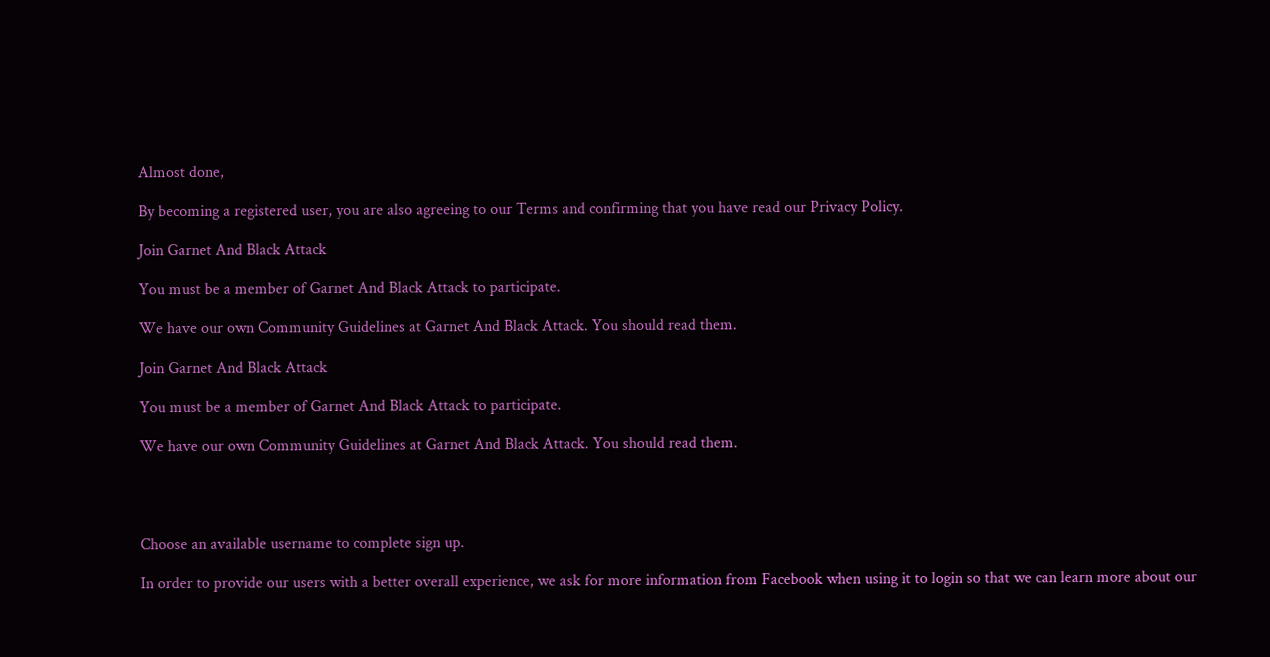Almost done,

By becoming a registered user, you are also agreeing to our Terms and confirming that you have read our Privacy Policy.

Join Garnet And Black Attack

You must be a member of Garnet And Black Attack to participate.

We have our own Community Guidelines at Garnet And Black Attack. You should read them.

Join Garnet And Black Attack

You must be a member of Garnet And Black Attack to participate.

We have our own Community Guidelines at Garnet And Black Attack. You should read them.




Choose an available username to complete sign up.

In order to provide our users with a better overall experience, we ask for more information from Facebook when using it to login so that we can learn more about our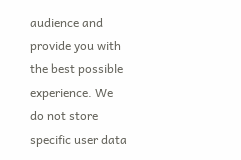audience and provide you with the best possible experience. We do not store specific user data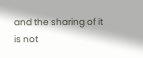and the sharing of it is not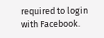required to login with Facebook.